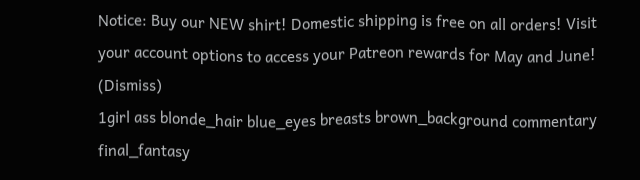Notice: Buy our NEW shirt! Domestic shipping is free on all orders! Visit your account options to access your Patreon rewards for May and June! (Dismiss)
1girl ass blonde_hair blue_eyes breasts brown_background commentary final_fantasy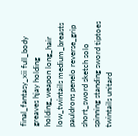final_fantasy_xii full_body greaves hjay holding holding_weapon long_hair low_twintails medium_breasts pauldrons penelo reverse_grip short_sword sketch solo spinning standing sword tiptoes twintails unitard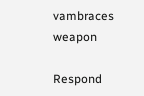vambraces weapon

Respond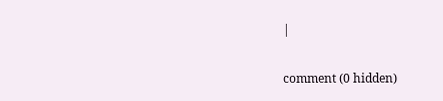|

comment (0 hidden)